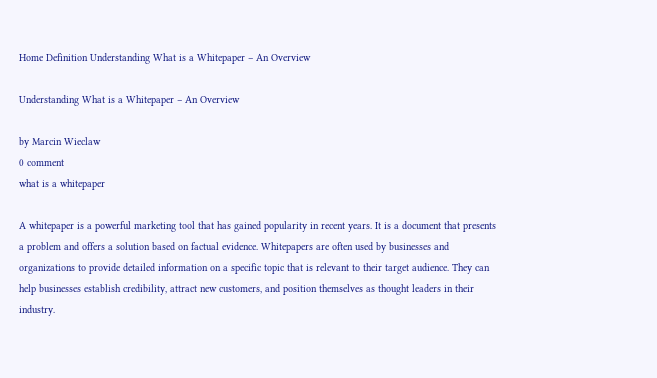Home Definition Understanding What is a Whitepaper – An Overview

Understanding What is a Whitepaper – An Overview

by Marcin Wieclaw
0 comment
what is a whitepaper

A whitepaper is a powerful marketing tool that has gained popularity in recent years. It is a document that presents a problem and offers a solution based on factual evidence. Whitepapers are often used by businesses and organizations to provide detailed information on a specific topic that is relevant to their target audience. They can help businesses establish credibility, attract new customers, and position themselves as thought leaders in their industry.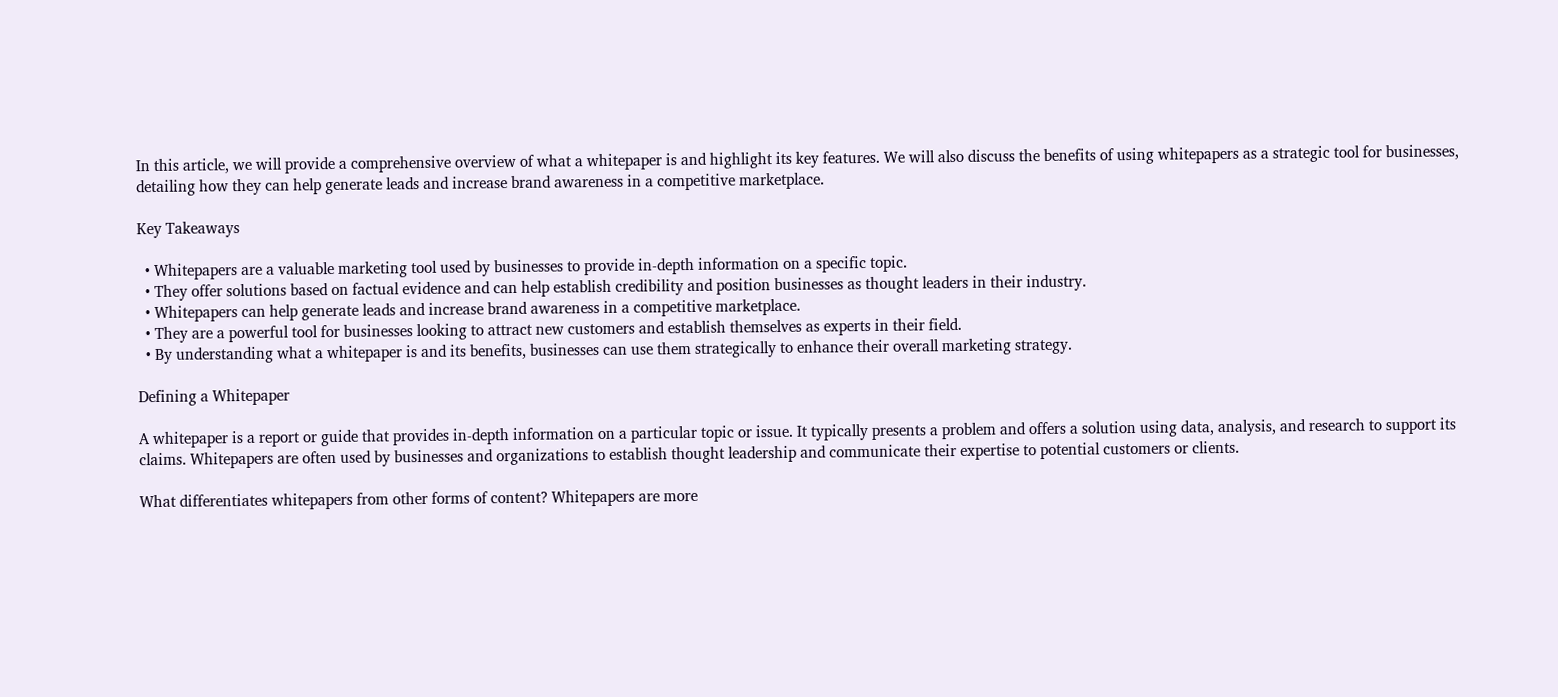In this article, we will provide a comprehensive overview of what a whitepaper is and highlight its key features. We will also discuss the benefits of using whitepapers as a strategic tool for businesses, detailing how they can help generate leads and increase brand awareness in a competitive marketplace.

Key Takeaways

  • Whitepapers are a valuable marketing tool used by businesses to provide in-depth information on a specific topic.
  • They offer solutions based on factual evidence and can help establish credibility and position businesses as thought leaders in their industry.
  • Whitepapers can help generate leads and increase brand awareness in a competitive marketplace.
  • They are a powerful tool for businesses looking to attract new customers and establish themselves as experts in their field.
  • By understanding what a whitepaper is and its benefits, businesses can use them strategically to enhance their overall marketing strategy.

Defining a Whitepaper

A whitepaper is a report or guide that provides in-depth information on a particular topic or issue. It typically presents a problem and offers a solution using data, analysis, and research to support its claims. Whitepapers are often used by businesses and organizations to establish thought leadership and communicate their expertise to potential customers or clients.

What differentiates whitepapers from other forms of content? Whitepapers are more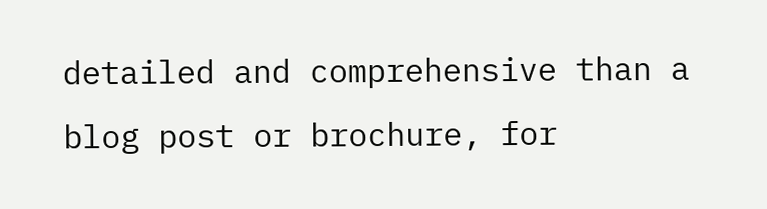detailed and comprehensive than a blog post or brochure, for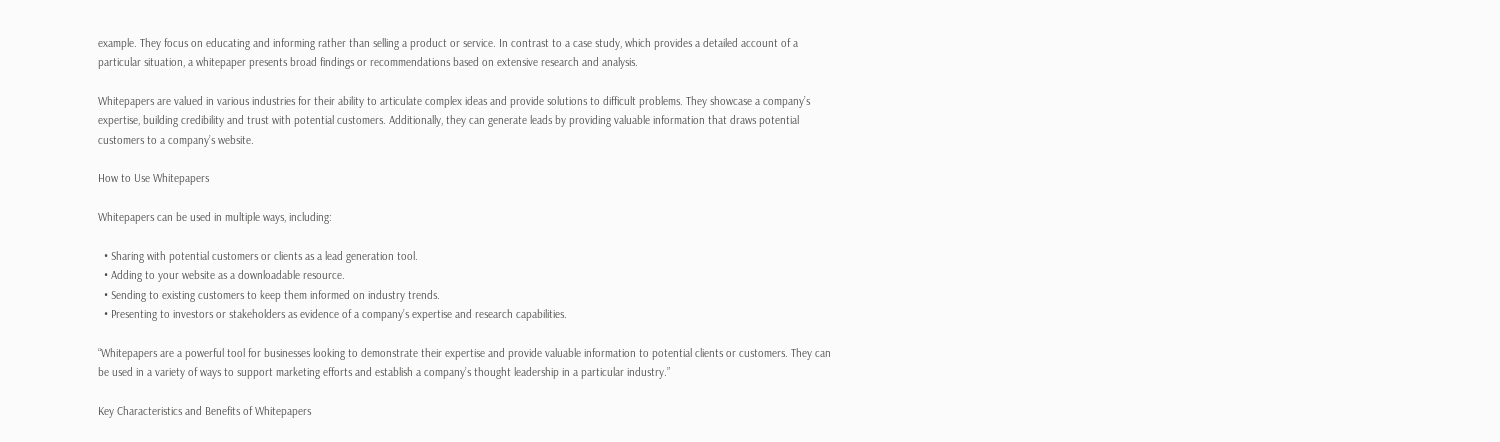example. They focus on educating and informing rather than selling a product or service. In contrast to a case study, which provides a detailed account of a particular situation, a whitepaper presents broad findings or recommendations based on extensive research and analysis.

Whitepapers are valued in various industries for their ability to articulate complex ideas and provide solutions to difficult problems. They showcase a company’s expertise, building credibility and trust with potential customers. Additionally, they can generate leads by providing valuable information that draws potential customers to a company’s website.

How to Use Whitepapers

Whitepapers can be used in multiple ways, including:

  • Sharing with potential customers or clients as a lead generation tool.
  • Adding to your website as a downloadable resource.
  • Sending to existing customers to keep them informed on industry trends.
  • Presenting to investors or stakeholders as evidence of a company’s expertise and research capabilities.

“Whitepapers are a powerful tool for businesses looking to demonstrate their expertise and provide valuable information to potential clients or customers. They can be used in a variety of ways to support marketing efforts and establish a company’s thought leadership in a particular industry.”

Key Characteristics and Benefits of Whitepapers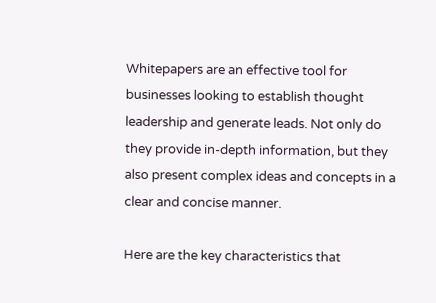Whitepapers are an effective tool for businesses looking to establish thought leadership and generate leads. Not only do they provide in-depth information, but they also present complex ideas and concepts in a clear and concise manner.

Here are the key characteristics that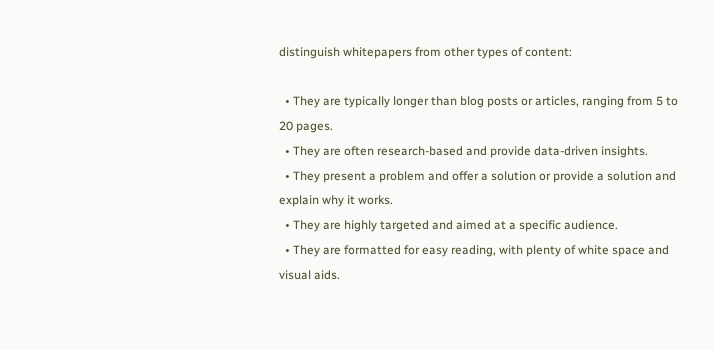distinguish whitepapers from other types of content:

  • They are typically longer than blog posts or articles, ranging from 5 to 20 pages.
  • They are often research-based and provide data-driven insights.
  • They present a problem and offer a solution or provide a solution and explain why it works.
  • They are highly targeted and aimed at a specific audience.
  • They are formatted for easy reading, with plenty of white space and visual aids.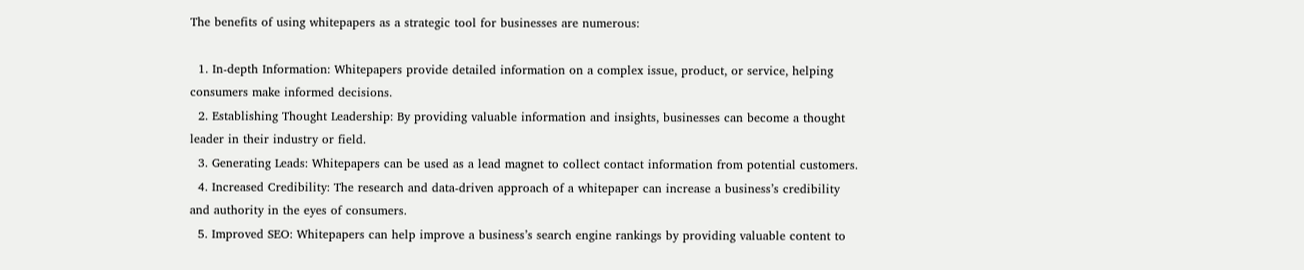The benefits of using whitepapers as a strategic tool for businesses are numerous:

  1. In-depth Information: Whitepapers provide detailed information on a complex issue, product, or service, helping consumers make informed decisions.
  2. Establishing Thought Leadership: By providing valuable information and insights, businesses can become a thought leader in their industry or field.
  3. Generating Leads: Whitepapers can be used as a lead magnet to collect contact information from potential customers.
  4. Increased Credibility: The research and data-driven approach of a whitepaper can increase a business’s credibility and authority in the eyes of consumers.
  5. Improved SEO: Whitepapers can help improve a business’s search engine rankings by providing valuable content to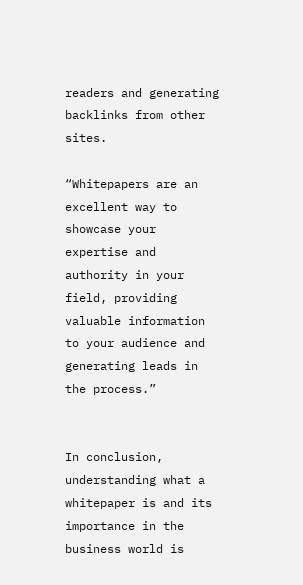readers and generating backlinks from other sites.

“Whitepapers are an excellent way to showcase your expertise and authority in your field, providing valuable information to your audience and generating leads in the process.”


In conclusion, understanding what a whitepaper is and its importance in the business world is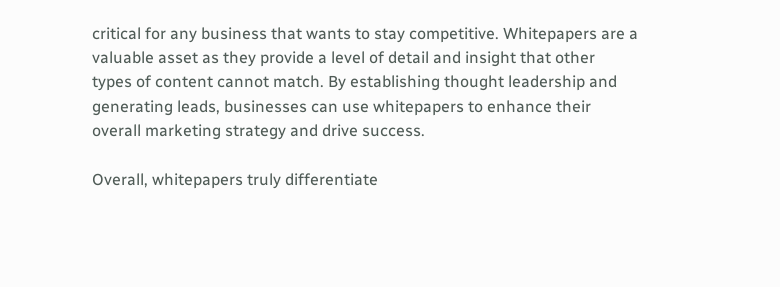critical for any business that wants to stay competitive. Whitepapers are a valuable asset as they provide a level of detail and insight that other types of content cannot match. By establishing thought leadership and generating leads, businesses can use whitepapers to enhance their overall marketing strategy and drive success.

Overall, whitepapers truly differentiate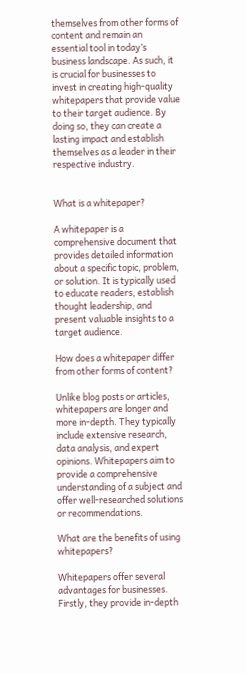themselves from other forms of content and remain an essential tool in today’s business landscape. As such, it is crucial for businesses to invest in creating high-quality whitepapers that provide value to their target audience. By doing so, they can create a lasting impact and establish themselves as a leader in their respective industry.


What is a whitepaper?

A whitepaper is a comprehensive document that provides detailed information about a specific topic, problem, or solution. It is typically used to educate readers, establish thought leadership, and present valuable insights to a target audience.

How does a whitepaper differ from other forms of content?

Unlike blog posts or articles, whitepapers are longer and more in-depth. They typically include extensive research, data analysis, and expert opinions. Whitepapers aim to provide a comprehensive understanding of a subject and offer well-researched solutions or recommendations.

What are the benefits of using whitepapers?

Whitepapers offer several advantages for businesses. Firstly, they provide in-depth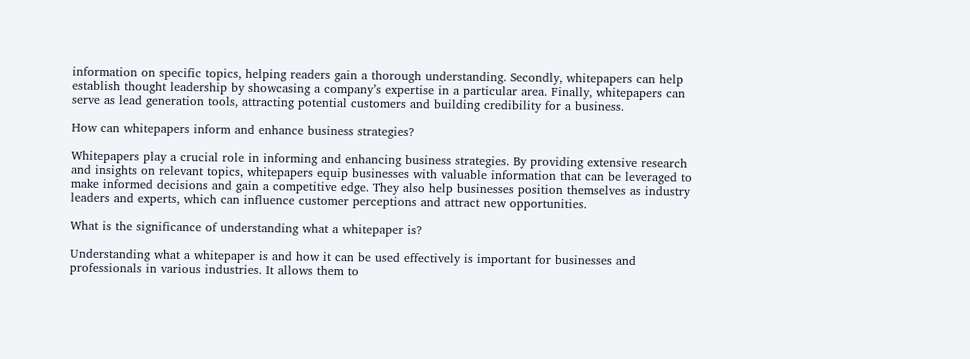information on specific topics, helping readers gain a thorough understanding. Secondly, whitepapers can help establish thought leadership by showcasing a company’s expertise in a particular area. Finally, whitepapers can serve as lead generation tools, attracting potential customers and building credibility for a business.

How can whitepapers inform and enhance business strategies?

Whitepapers play a crucial role in informing and enhancing business strategies. By providing extensive research and insights on relevant topics, whitepapers equip businesses with valuable information that can be leveraged to make informed decisions and gain a competitive edge. They also help businesses position themselves as industry leaders and experts, which can influence customer perceptions and attract new opportunities.

What is the significance of understanding what a whitepaper is?

Understanding what a whitepaper is and how it can be used effectively is important for businesses and professionals in various industries. It allows them to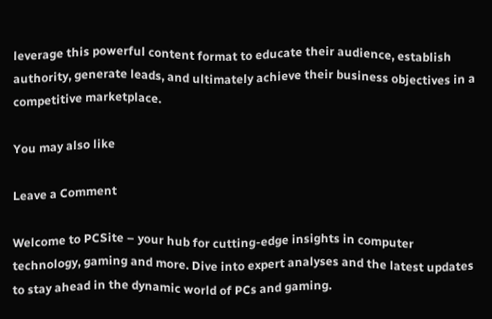leverage this powerful content format to educate their audience, establish authority, generate leads, and ultimately achieve their business objectives in a competitive marketplace.

You may also like

Leave a Comment

Welcome to PCSite – your hub for cutting-edge insights in computer technology, gaming and more. Dive into expert analyses and the latest updates to stay ahead in the dynamic world of PCs and gaming.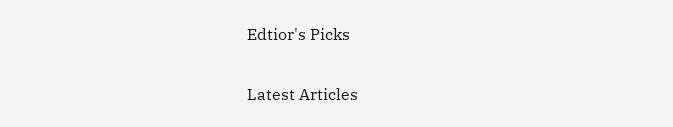Edtior's Picks

Latest Articles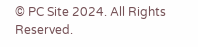© PC Site 2024. All Rights Reserved.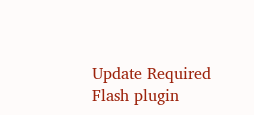Update Required Flash plugin